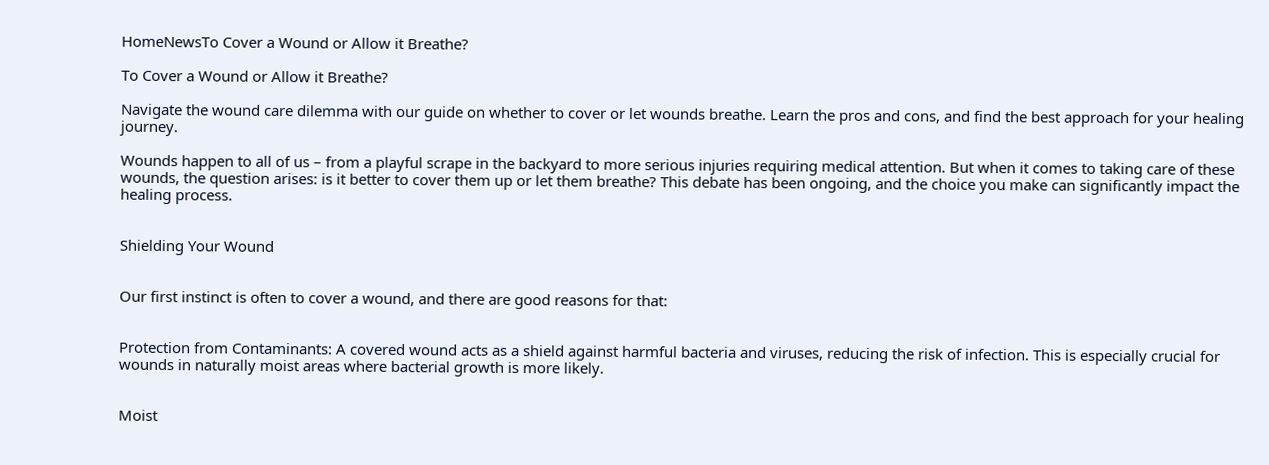HomeNewsTo Cover a Wound or Allow it Breathe?

To Cover a Wound or Allow it Breathe?

Navigate the wound care dilemma with our guide on whether to cover or let wounds breathe. Learn the pros and cons, and find the best approach for your healing journey.

Wounds happen to all of us – from a playful scrape in the backyard to more serious injuries requiring medical attention. But when it comes to taking care of these wounds, the question arises: is it better to cover them up or let them breathe? This debate has been ongoing, and the choice you make can significantly impact the healing process.


Shielding Your Wound


Our first instinct is often to cover a wound, and there are good reasons for that:


Protection from Contaminants: A covered wound acts as a shield against harmful bacteria and viruses, reducing the risk of infection. This is especially crucial for wounds in naturally moist areas where bacterial growth is more likely.


Moist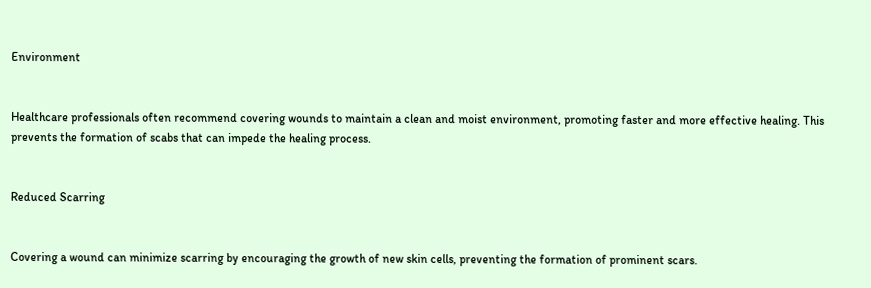Environment


Healthcare professionals often recommend covering wounds to maintain a clean and moist environment, promoting faster and more effective healing. This prevents the formation of scabs that can impede the healing process.


Reduced Scarring


Covering a wound can minimize scarring by encouraging the growth of new skin cells, preventing the formation of prominent scars.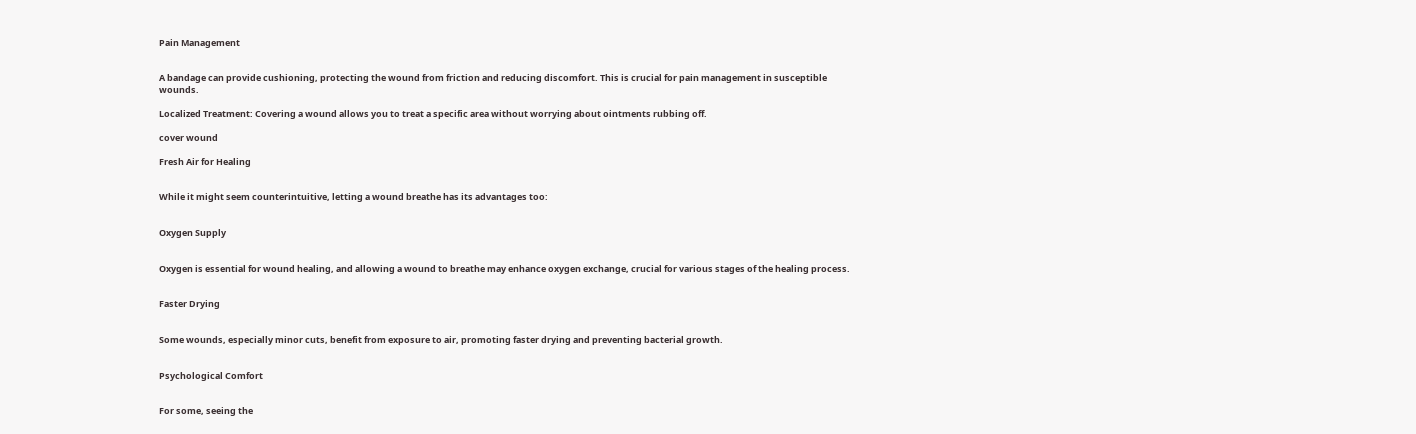Pain Management


A bandage can provide cushioning, protecting the wound from friction and reducing discomfort. This is crucial for pain management in susceptible wounds.

Localized Treatment: Covering a wound allows you to treat a specific area without worrying about ointments rubbing off.

cover wound

Fresh Air for Healing


While it might seem counterintuitive, letting a wound breathe has its advantages too:


Oxygen Supply


Oxygen is essential for wound healing, and allowing a wound to breathe may enhance oxygen exchange, crucial for various stages of the healing process.


Faster Drying


Some wounds, especially minor cuts, benefit from exposure to air, promoting faster drying and preventing bacterial growth.


Psychological Comfort


For some, seeing the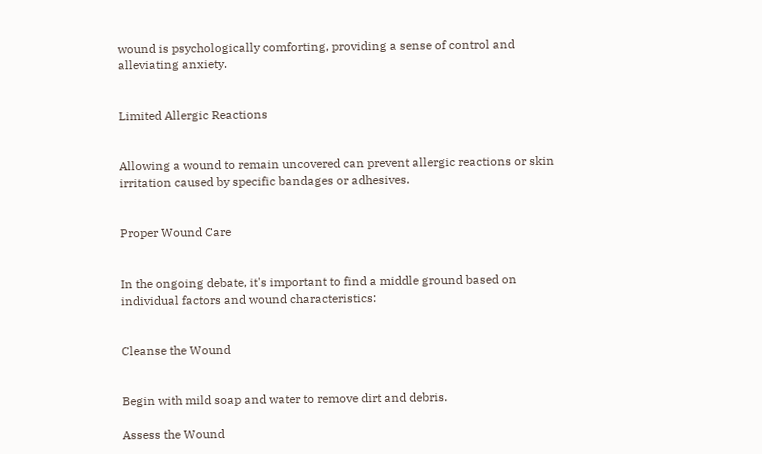wound is psychologically comforting, providing a sense of control and alleviating anxiety.


Limited Allergic Reactions


Allowing a wound to remain uncovered can prevent allergic reactions or skin irritation caused by specific bandages or adhesives.


Proper Wound Care


In the ongoing debate, it's important to find a middle ground based on individual factors and wound characteristics:


Cleanse the Wound


Begin with mild soap and water to remove dirt and debris.

Assess the Wound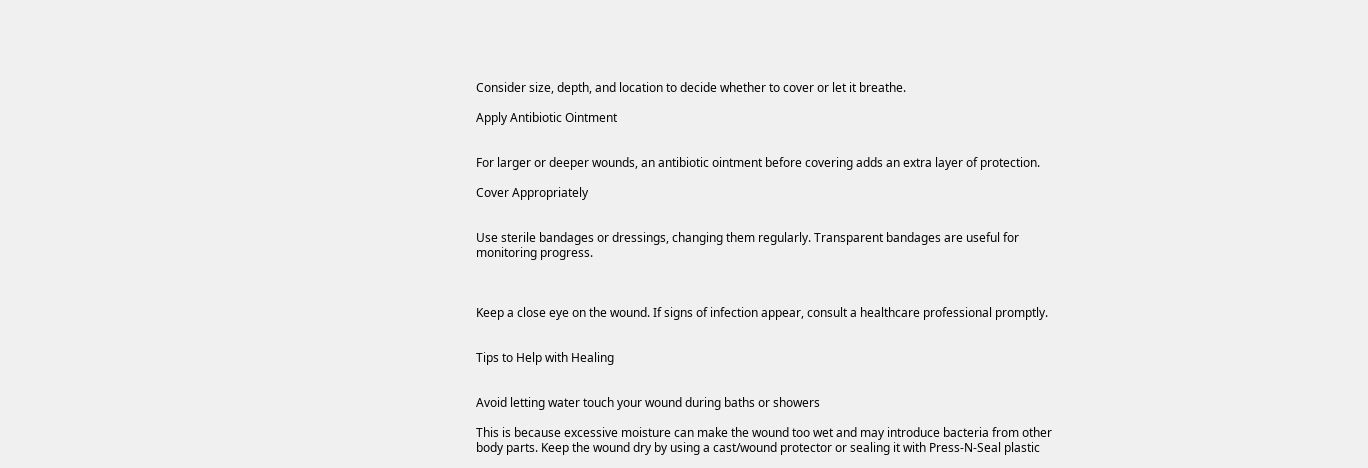Consider size, depth, and location to decide whether to cover or let it breathe.

Apply Antibiotic Ointment


For larger or deeper wounds, an antibiotic ointment before covering adds an extra layer of protection.

Cover Appropriately


Use sterile bandages or dressings, changing them regularly. Transparent bandages are useful for monitoring progress.



Keep a close eye on the wound. If signs of infection appear, consult a healthcare professional promptly.


Tips to Help with Healing


Avoid letting water touch your wound during baths or showers

This is because excessive moisture can make the wound too wet and may introduce bacteria from other body parts. Keep the wound dry by using a cast/wound protector or sealing it with Press-N-Seal plastic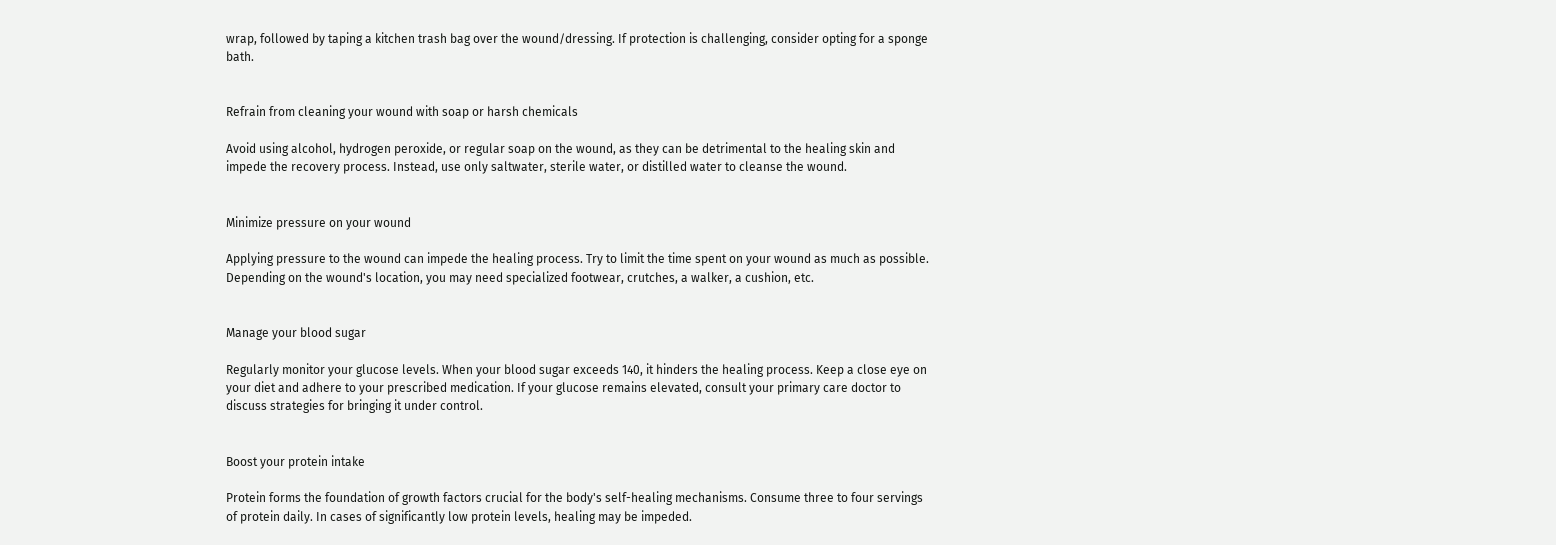wrap, followed by taping a kitchen trash bag over the wound/dressing. If protection is challenging, consider opting for a sponge bath.


Refrain from cleaning your wound with soap or harsh chemicals

Avoid using alcohol, hydrogen peroxide, or regular soap on the wound, as they can be detrimental to the healing skin and impede the recovery process. Instead, use only saltwater, sterile water, or distilled water to cleanse the wound.


Minimize pressure on your wound

Applying pressure to the wound can impede the healing process. Try to limit the time spent on your wound as much as possible. Depending on the wound's location, you may need specialized footwear, crutches, a walker, a cushion, etc.


Manage your blood sugar

Regularly monitor your glucose levels. When your blood sugar exceeds 140, it hinders the healing process. Keep a close eye on your diet and adhere to your prescribed medication. If your glucose remains elevated, consult your primary care doctor to discuss strategies for bringing it under control.


Boost your protein intake

Protein forms the foundation of growth factors crucial for the body's self-healing mechanisms. Consume three to four servings of protein daily. In cases of significantly low protein levels, healing may be impeded.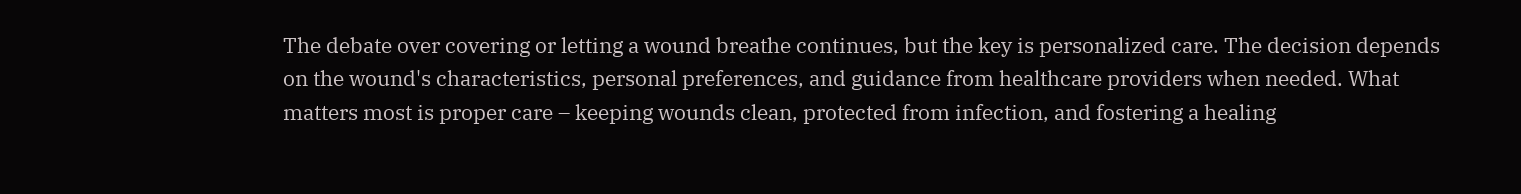The debate over covering or letting a wound breathe continues, but the key is personalized care. The decision depends on the wound's characteristics, personal preferences, and guidance from healthcare providers when needed. What matters most is proper care – keeping wounds clean, protected from infection, and fostering a healing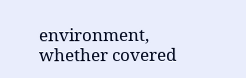environment, whether covered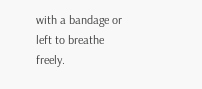with a bandage or left to breathe freely.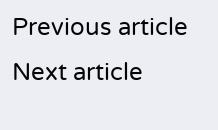Previous article
Next article